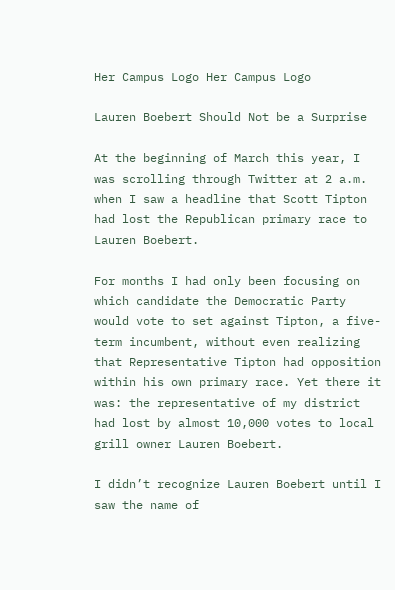Her Campus Logo Her Campus Logo

Lauren Boebert Should Not be a Surprise

At the beginning of March this year, I was scrolling through Twitter at 2 a.m. when I saw a headline that Scott Tipton had lost the Republican primary race to Lauren Boebert.

For months I had only been focusing on which candidate the Democratic Party would vote to set against Tipton, a five-term incumbent, without even realizing that Representative Tipton had opposition within his own primary race. Yet there it was: the representative of my district had lost by almost 10,000 votes to local grill owner Lauren Boebert.

I didn’t recognize Lauren Boebert until I saw the name of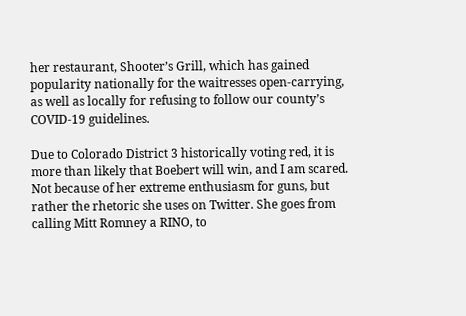her restaurant, Shooter’s Grill, which has gained popularity nationally for the waitresses open-carrying, as well as locally for refusing to follow our county’s COVID-19 guidelines.

Due to Colorado District 3 historically voting red, it is more than likely that Boebert will win, and I am scared. Not because of her extreme enthusiasm for guns, but rather the rhetoric she uses on Twitter. She goes from calling Mitt Romney a RINO, to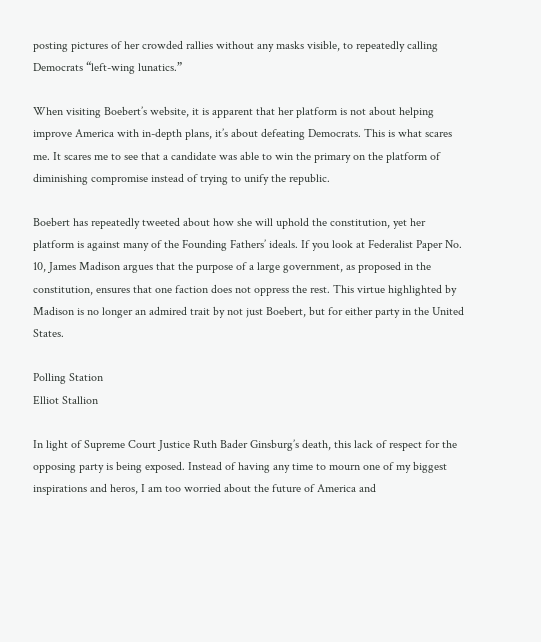posting pictures of her crowded rallies without any masks visible, to repeatedly calling Democrats “left-wing lunatics.”

When visiting Boebert’s website, it is apparent that her platform is not about helping improve America with in-depth plans, it’s about defeating Democrats. This is what scares me. It scares me to see that a candidate was able to win the primary on the platform of diminishing compromise instead of trying to unify the republic.

Boebert has repeatedly tweeted about how she will uphold the constitution, yet her platform is against many of the Founding Fathers’ ideals. If you look at Federalist Paper No. 10, James Madison argues that the purpose of a large government, as proposed in the constitution, ensures that one faction does not oppress the rest. This virtue highlighted by Madison is no longer an admired trait by not just Boebert, but for either party in the United States.

Polling Station
Elliot Stallion

In light of Supreme Court Justice Ruth Bader Ginsburg’s death, this lack of respect for the opposing party is being exposed. Instead of having any time to mourn one of my biggest inspirations and heros, I am too worried about the future of America and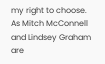my right to choose. As Mitch McConnell and Lindsey Graham are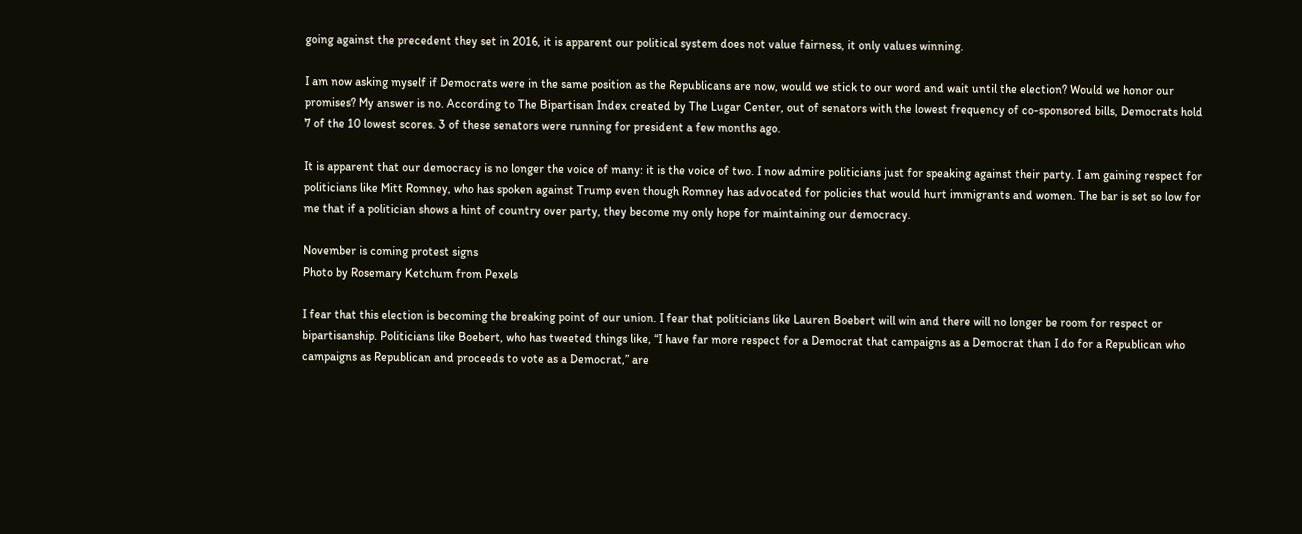going against the precedent they set in 2016, it is apparent our political system does not value fairness, it only values winning.

I am now asking myself if Democrats were in the same position as the Republicans are now, would we stick to our word and wait until the election? Would we honor our promises? My answer is no. According to The Bipartisan Index created by The Lugar Center, out of senators with the lowest frequency of co-sponsored bills, Democrats hold 7 of the 10 lowest scores. 3 of these senators were running for president a few months ago.

It is apparent that our democracy is no longer the voice of many: it is the voice of two. I now admire politicians just for speaking against their party. I am gaining respect for politicians like Mitt Romney, who has spoken against Trump even though Romney has advocated for policies that would hurt immigrants and women. The bar is set so low for me that if a politician shows a hint of country over party, they become my only hope for maintaining our democracy.

November is coming protest signs
Photo by Rosemary Ketchum from Pexels

I fear that this election is becoming the breaking point of our union. I fear that politicians like Lauren Boebert will win and there will no longer be room for respect or bipartisanship. Politicians like Boebert, who has tweeted things like, “I have far more respect for a Democrat that campaigns as a Democrat than I do for a Republican who campaigns as Republican and proceeds to vote as a Democrat,” are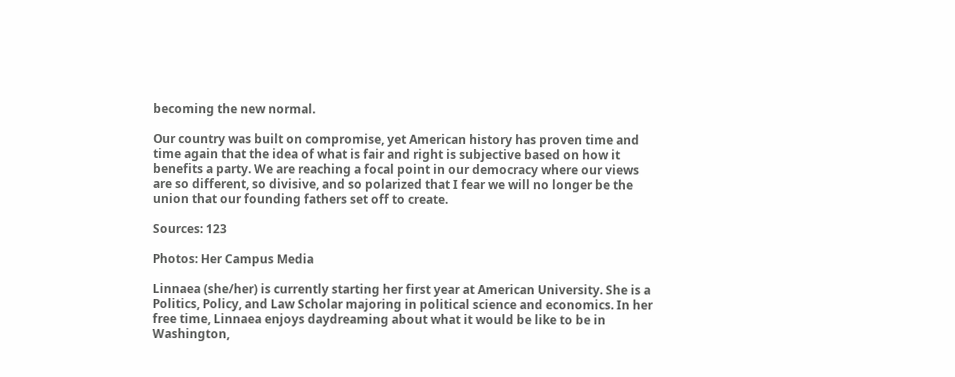becoming the new normal.

Our country was built on compromise, yet American history has proven time and time again that the idea of what is fair and right is subjective based on how it benefits a party. We are reaching a focal point in our democracy where our views are so different, so divisive, and so polarized that I fear we will no longer be the union that our founding fathers set off to create.

Sources: 123

Photos: Her Campus Media

Linnaea (she/her) is currently starting her first year at American University. She is a Politics, Policy, and Law Scholar majoring in political science and economics. In her free time, Linnaea enjoys daydreaming about what it would be like to be in Washington,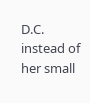D.C. instead of her small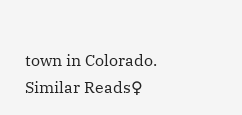town in Colorado.
Similar Reads♀